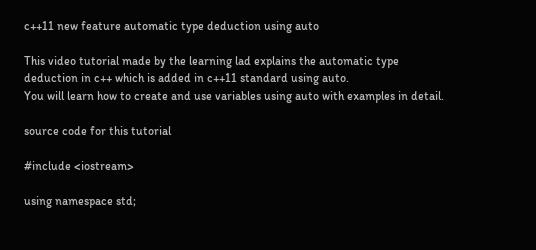c++11 new feature automatic type deduction using auto

This video tutorial made by the learning lad explains the automatic type deduction in c++ which is added in c++11 standard using auto.
You will learn how to create and use variables using auto with examples in detail.

source code for this tutorial

#include <iostream>

using namespace std;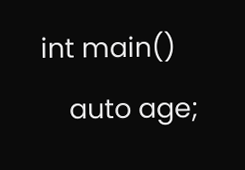int main()
    auto age;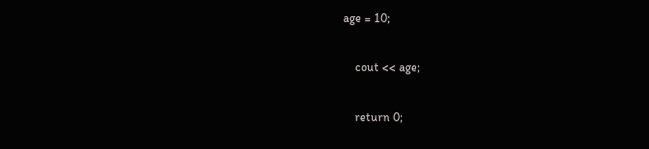age = 10;

    cout << age;

    return 0;